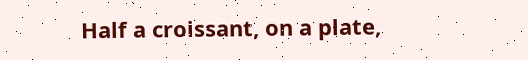Half a croissant, on a plate,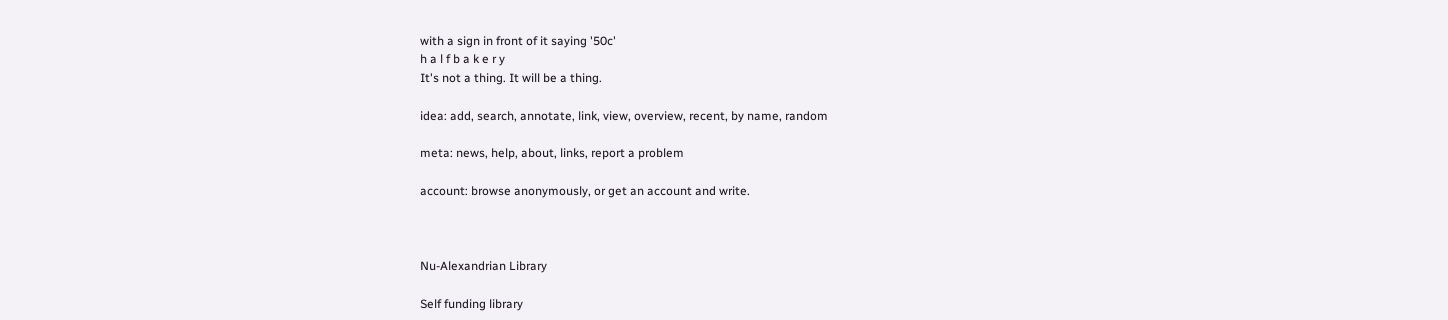with a sign in front of it saying '50c'
h a l f b a k e r y
It's not a thing. It will be a thing.

idea: add, search, annotate, link, view, overview, recent, by name, random

meta: news, help, about, links, report a problem

account: browse anonymously, or get an account and write.



Nu-Alexandrian Library

Self funding library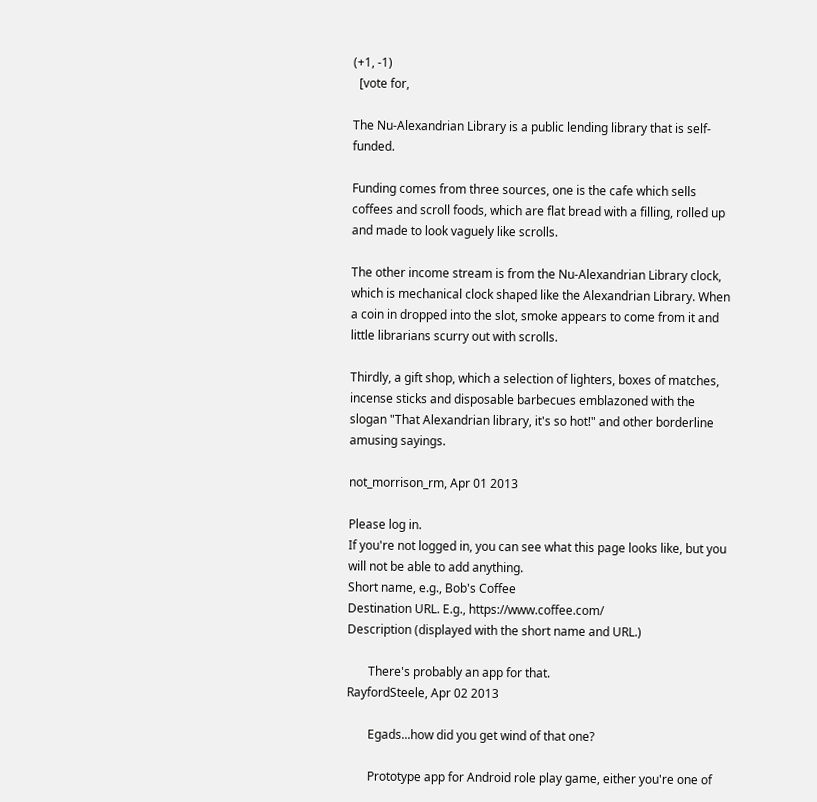(+1, -1)
  [vote for,

The Nu-Alexandrian Library is a public lending library that is self-funded.

Funding comes from three sources, one is the cafe which sells coffees and scroll foods, which are flat bread with a filling, rolled up and made to look vaguely like scrolls.

The other income stream is from the Nu-Alexandrian Library clock, which is mechanical clock shaped like the Alexandrian Library. When a coin in dropped into the slot, smoke appears to come from it and little librarians scurry out with scrolls.

Thirdly, a gift shop, which a selection of lighters, boxes of matches, incense sticks and disposable barbecues emblazoned with the slogan "That Alexandrian library, it's so hot!" and other borderline amusing sayings.

not_morrison_rm, Apr 01 2013

Please log in.
If you're not logged in, you can see what this page looks like, but you will not be able to add anything.
Short name, e.g., Bob's Coffee
Destination URL. E.g., https://www.coffee.com/
Description (displayed with the short name and URL.)

       There's probably an app for that.
RayfordSteele, Apr 02 2013

       Egads...how did you get wind of that one?

       Prototype app for Android role play game, either you're one of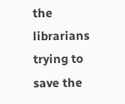the librarians trying to save the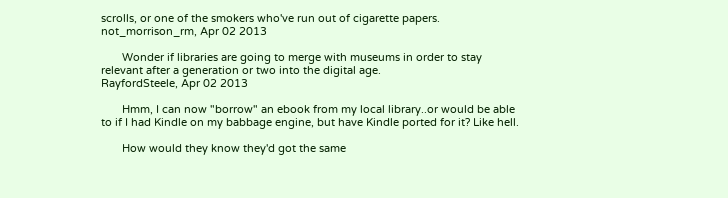scrolls, or one of the smokers who've run out of cigarette papers.
not_morrison_rm, Apr 02 2013

       Wonder if libraries are going to merge with museums in order to stay relevant after a generation or two into the digital age.
RayfordSteele, Apr 02 2013

       Hmm, I can now "borrow" an ebook from my local library..or would be able to if I had Kindle on my babbage engine, but have Kindle ported for it? Like hell.

       How would they know they'd got the same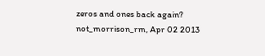zeros and ones back again?
not_morrison_rm, Apr 02 2013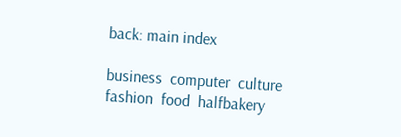back: main index

business  computer  culture  fashion  food  halfbakery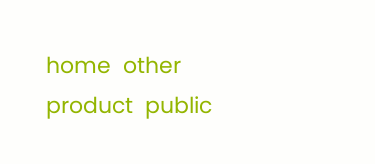home  other  product  public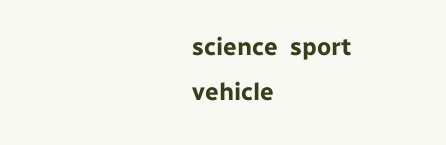science  sport  vehicle